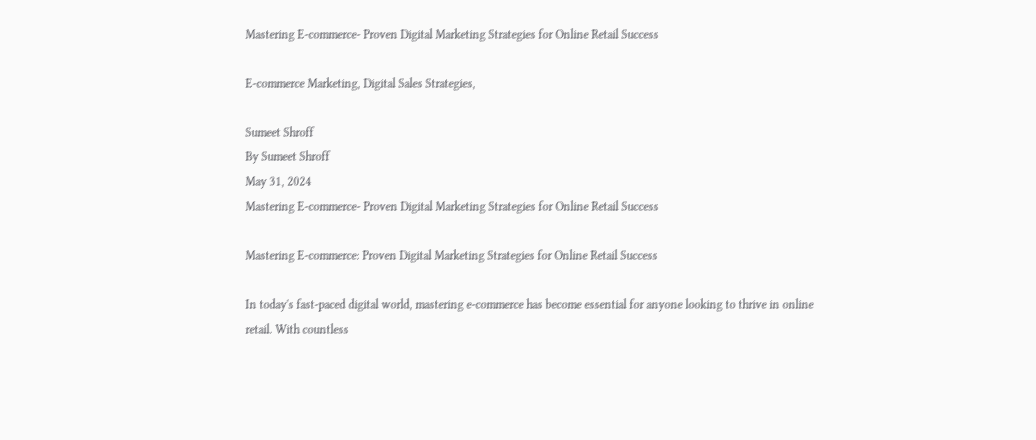Mastering E-commerce- Proven Digital Marketing Strategies for Online Retail Success

E-commerce Marketing, Digital Sales Strategies,

Sumeet Shroff
By Sumeet Shroff
May 31, 2024
Mastering E-commerce- Proven Digital Marketing Strategies for Online Retail Success

Mastering E-commerce: Proven Digital Marketing Strategies for Online Retail Success

In today's fast-paced digital world, mastering e-commerce has become essential for anyone looking to thrive in online retail. With countless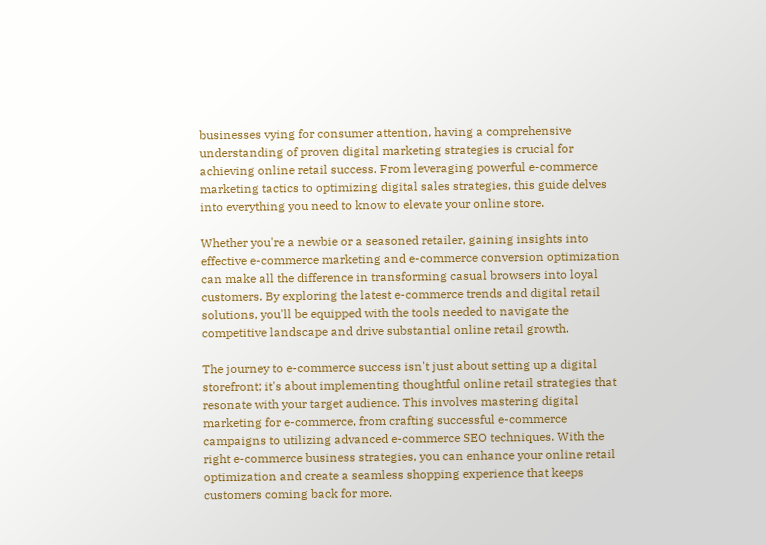businesses vying for consumer attention, having a comprehensive understanding of proven digital marketing strategies is crucial for achieving online retail success. From leveraging powerful e-commerce marketing tactics to optimizing digital sales strategies, this guide delves into everything you need to know to elevate your online store.

Whether you're a newbie or a seasoned retailer, gaining insights into effective e-commerce marketing and e-commerce conversion optimization can make all the difference in transforming casual browsers into loyal customers. By exploring the latest e-commerce trends and digital retail solutions, you'll be equipped with the tools needed to navigate the competitive landscape and drive substantial online retail growth.

The journey to e-commerce success isn't just about setting up a digital storefront; it's about implementing thoughtful online retail strategies that resonate with your target audience. This involves mastering digital marketing for e-commerce, from crafting successful e-commerce campaigns to utilizing advanced e-commerce SEO techniques. With the right e-commerce business strategies, you can enhance your online retail optimization and create a seamless shopping experience that keeps customers coming back for more.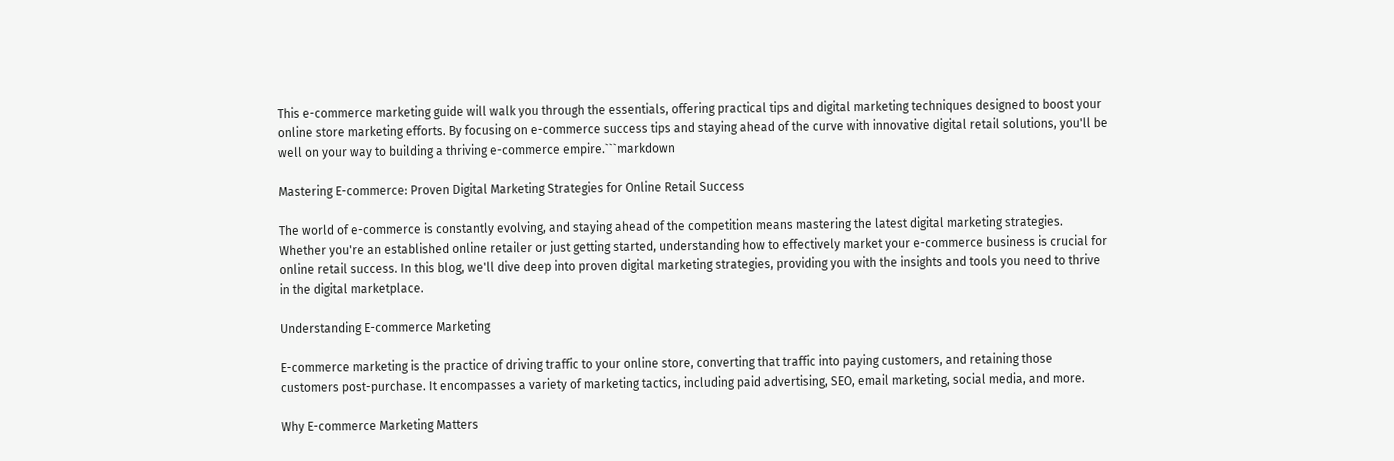This e-commerce marketing guide will walk you through the essentials, offering practical tips and digital marketing techniques designed to boost your online store marketing efforts. By focusing on e-commerce success tips and staying ahead of the curve with innovative digital retail solutions, you'll be well on your way to building a thriving e-commerce empire.```markdown

Mastering E-commerce: Proven Digital Marketing Strategies for Online Retail Success

The world of e-commerce is constantly evolving, and staying ahead of the competition means mastering the latest digital marketing strategies. Whether you're an established online retailer or just getting started, understanding how to effectively market your e-commerce business is crucial for online retail success. In this blog, we'll dive deep into proven digital marketing strategies, providing you with the insights and tools you need to thrive in the digital marketplace.

Understanding E-commerce Marketing

E-commerce marketing is the practice of driving traffic to your online store, converting that traffic into paying customers, and retaining those customers post-purchase. It encompasses a variety of marketing tactics, including paid advertising, SEO, email marketing, social media, and more.

Why E-commerce Marketing Matters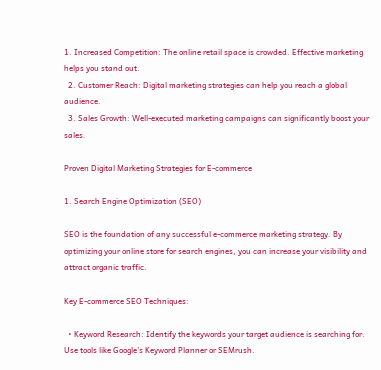1. Increased Competition: The online retail space is crowded. Effective marketing helps you stand out.
  2. Customer Reach: Digital marketing strategies can help you reach a global audience.
  3. Sales Growth: Well-executed marketing campaigns can significantly boost your sales.

Proven Digital Marketing Strategies for E-commerce

1. Search Engine Optimization (SEO)

SEO is the foundation of any successful e-commerce marketing strategy. By optimizing your online store for search engines, you can increase your visibility and attract organic traffic.

Key E-commerce SEO Techniques:

  • Keyword Research: Identify the keywords your target audience is searching for. Use tools like Google's Keyword Planner or SEMrush.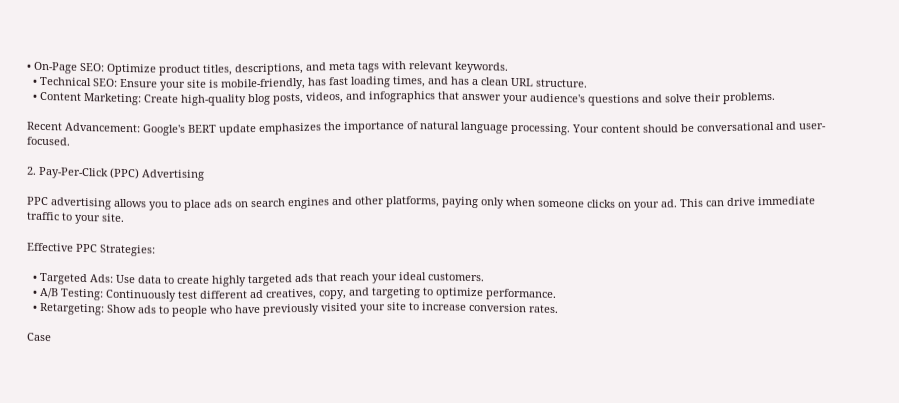• On-Page SEO: Optimize product titles, descriptions, and meta tags with relevant keywords.
  • Technical SEO: Ensure your site is mobile-friendly, has fast loading times, and has a clean URL structure.
  • Content Marketing: Create high-quality blog posts, videos, and infographics that answer your audience's questions and solve their problems.

Recent Advancement: Google's BERT update emphasizes the importance of natural language processing. Your content should be conversational and user-focused.

2. Pay-Per-Click (PPC) Advertising

PPC advertising allows you to place ads on search engines and other platforms, paying only when someone clicks on your ad. This can drive immediate traffic to your site.

Effective PPC Strategies:

  • Targeted Ads: Use data to create highly targeted ads that reach your ideal customers.
  • A/B Testing: Continuously test different ad creatives, copy, and targeting to optimize performance.
  • Retargeting: Show ads to people who have previously visited your site to increase conversion rates.

Case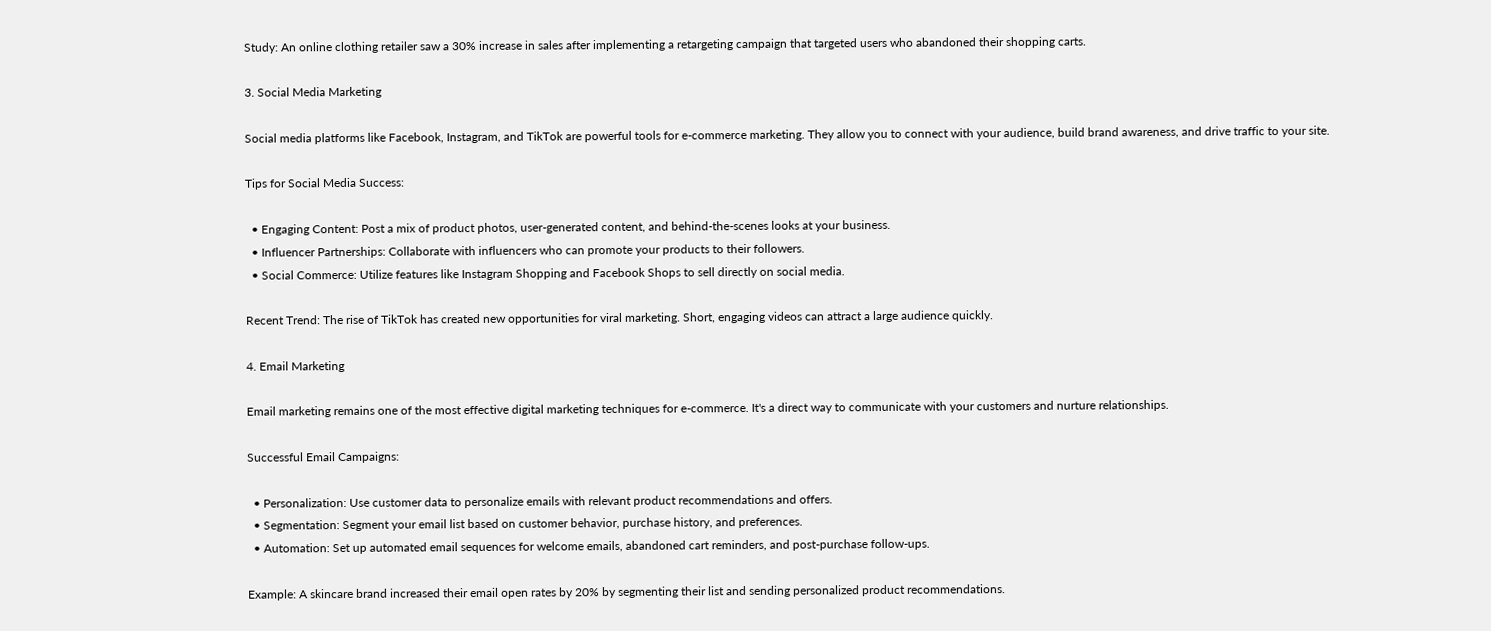Study: An online clothing retailer saw a 30% increase in sales after implementing a retargeting campaign that targeted users who abandoned their shopping carts.

3. Social Media Marketing

Social media platforms like Facebook, Instagram, and TikTok are powerful tools for e-commerce marketing. They allow you to connect with your audience, build brand awareness, and drive traffic to your site.

Tips for Social Media Success:

  • Engaging Content: Post a mix of product photos, user-generated content, and behind-the-scenes looks at your business.
  • Influencer Partnerships: Collaborate with influencers who can promote your products to their followers.
  • Social Commerce: Utilize features like Instagram Shopping and Facebook Shops to sell directly on social media.

Recent Trend: The rise of TikTok has created new opportunities for viral marketing. Short, engaging videos can attract a large audience quickly.

4. Email Marketing

Email marketing remains one of the most effective digital marketing techniques for e-commerce. It's a direct way to communicate with your customers and nurture relationships.

Successful Email Campaigns:

  • Personalization: Use customer data to personalize emails with relevant product recommendations and offers.
  • Segmentation: Segment your email list based on customer behavior, purchase history, and preferences.
  • Automation: Set up automated email sequences for welcome emails, abandoned cart reminders, and post-purchase follow-ups.

Example: A skincare brand increased their email open rates by 20% by segmenting their list and sending personalized product recommendations.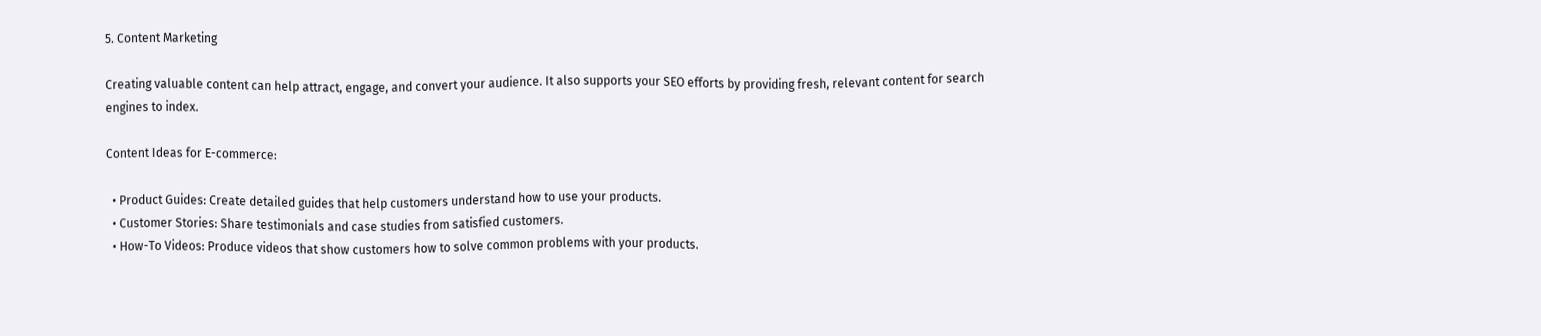5. Content Marketing

Creating valuable content can help attract, engage, and convert your audience. It also supports your SEO efforts by providing fresh, relevant content for search engines to index.

Content Ideas for E-commerce:

  • Product Guides: Create detailed guides that help customers understand how to use your products.
  • Customer Stories: Share testimonials and case studies from satisfied customers.
  • How-To Videos: Produce videos that show customers how to solve common problems with your products.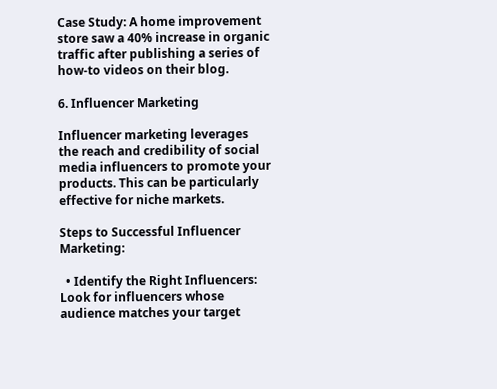Case Study: A home improvement store saw a 40% increase in organic traffic after publishing a series of how-to videos on their blog.

6. Influencer Marketing

Influencer marketing leverages the reach and credibility of social media influencers to promote your products. This can be particularly effective for niche markets.

Steps to Successful Influencer Marketing:

  • Identify the Right Influencers: Look for influencers whose audience matches your target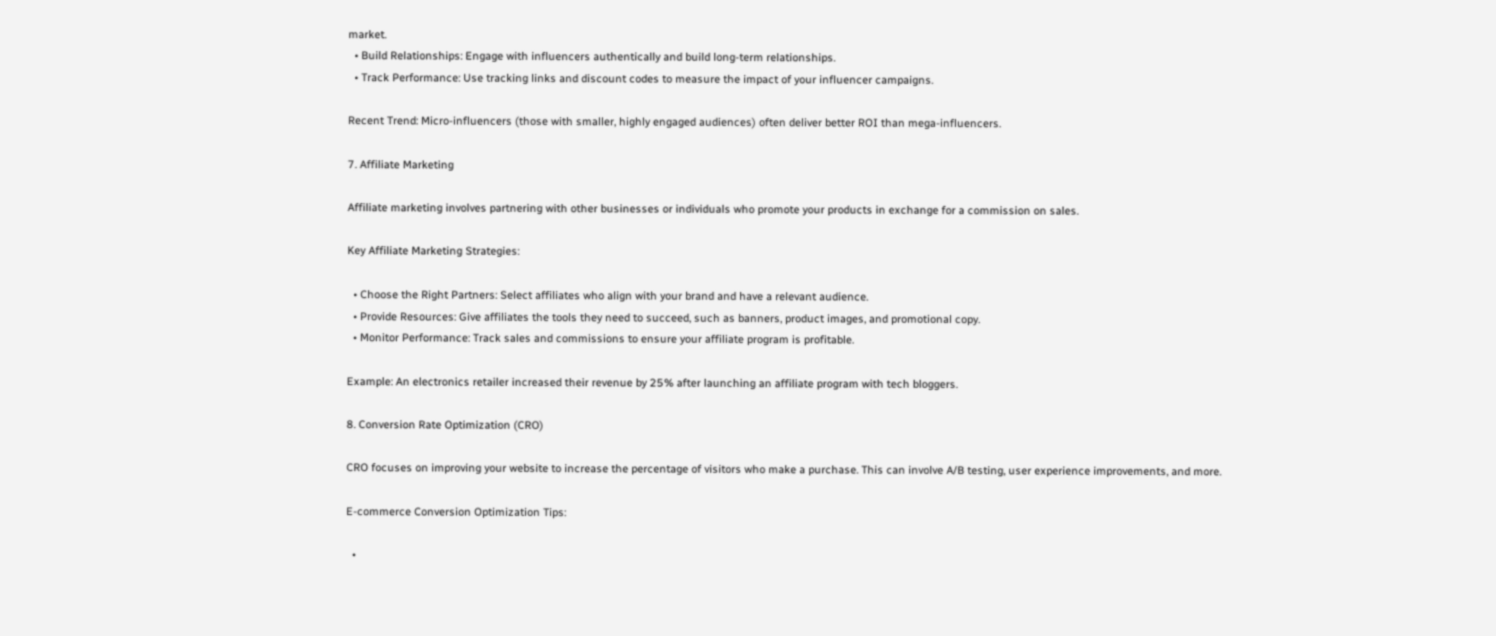market.
  • Build Relationships: Engage with influencers authentically and build long-term relationships.
  • Track Performance: Use tracking links and discount codes to measure the impact of your influencer campaigns.

Recent Trend: Micro-influencers (those with smaller, highly engaged audiences) often deliver better ROI than mega-influencers.

7. Affiliate Marketing

Affiliate marketing involves partnering with other businesses or individuals who promote your products in exchange for a commission on sales.

Key Affiliate Marketing Strategies:

  • Choose the Right Partners: Select affiliates who align with your brand and have a relevant audience.
  • Provide Resources: Give affiliates the tools they need to succeed, such as banners, product images, and promotional copy.
  • Monitor Performance: Track sales and commissions to ensure your affiliate program is profitable.

Example: An electronics retailer increased their revenue by 25% after launching an affiliate program with tech bloggers.

8. Conversion Rate Optimization (CRO)

CRO focuses on improving your website to increase the percentage of visitors who make a purchase. This can involve A/B testing, user experience improvements, and more.

E-commerce Conversion Optimization Tips:

  •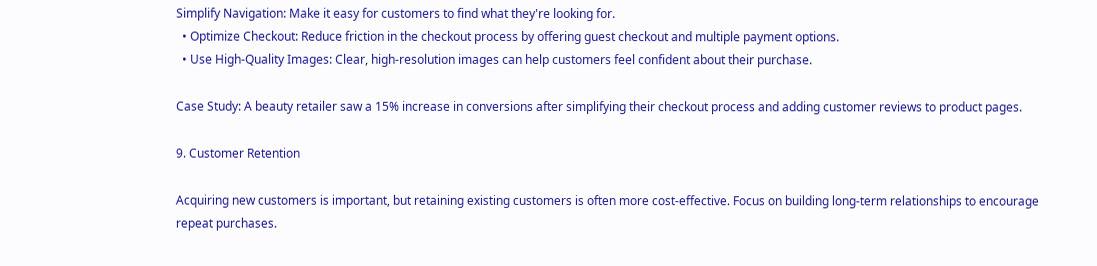Simplify Navigation: Make it easy for customers to find what they're looking for.
  • Optimize Checkout: Reduce friction in the checkout process by offering guest checkout and multiple payment options.
  • Use High-Quality Images: Clear, high-resolution images can help customers feel confident about their purchase.

Case Study: A beauty retailer saw a 15% increase in conversions after simplifying their checkout process and adding customer reviews to product pages.

9. Customer Retention

Acquiring new customers is important, but retaining existing customers is often more cost-effective. Focus on building long-term relationships to encourage repeat purchases.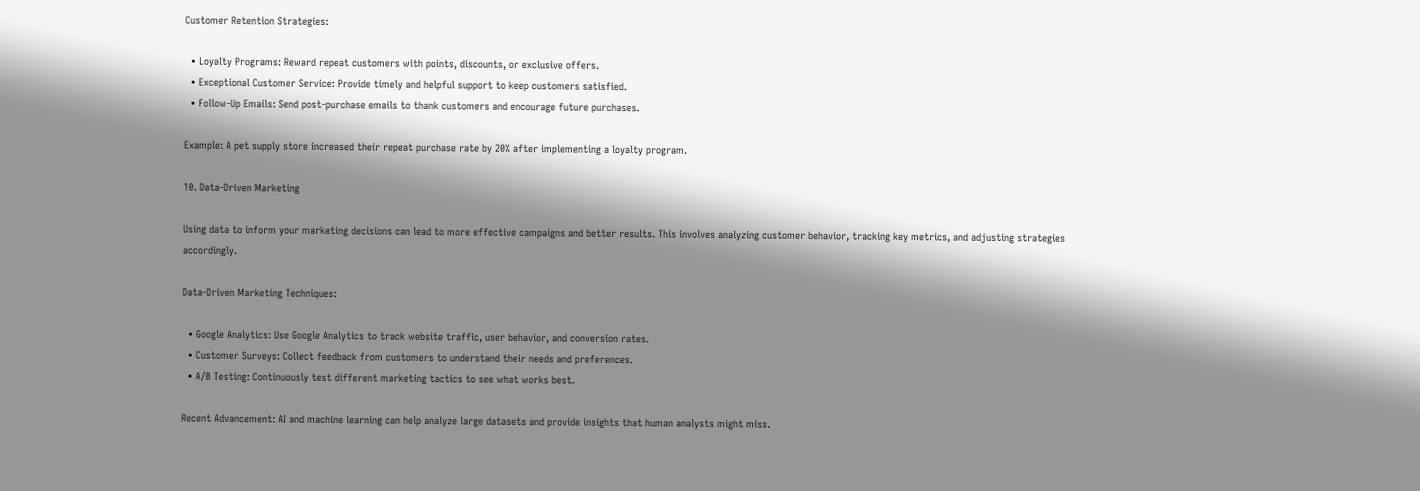Customer Retention Strategies:

  • Loyalty Programs: Reward repeat customers with points, discounts, or exclusive offers.
  • Exceptional Customer Service: Provide timely and helpful support to keep customers satisfied.
  • Follow-Up Emails: Send post-purchase emails to thank customers and encourage future purchases.

Example: A pet supply store increased their repeat purchase rate by 20% after implementing a loyalty program.

10. Data-Driven Marketing

Using data to inform your marketing decisions can lead to more effective campaigns and better results. This involves analyzing customer behavior, tracking key metrics, and adjusting strategies accordingly.

Data-Driven Marketing Techniques:

  • Google Analytics: Use Google Analytics to track website traffic, user behavior, and conversion rates.
  • Customer Surveys: Collect feedback from customers to understand their needs and preferences.
  • A/B Testing: Continuously test different marketing tactics to see what works best.

Recent Advancement: AI and machine learning can help analyze large datasets and provide insights that human analysts might miss.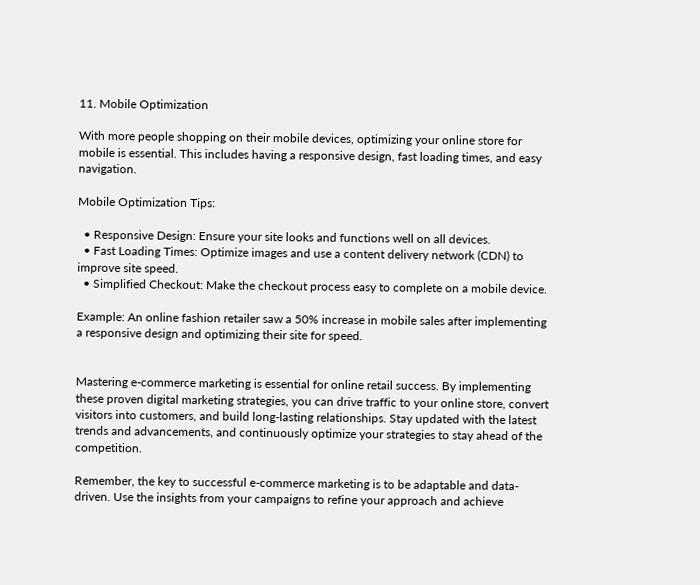11. Mobile Optimization

With more people shopping on their mobile devices, optimizing your online store for mobile is essential. This includes having a responsive design, fast loading times, and easy navigation.

Mobile Optimization Tips:

  • Responsive Design: Ensure your site looks and functions well on all devices.
  • Fast Loading Times: Optimize images and use a content delivery network (CDN) to improve site speed.
  • Simplified Checkout: Make the checkout process easy to complete on a mobile device.

Example: An online fashion retailer saw a 50% increase in mobile sales after implementing a responsive design and optimizing their site for speed.


Mastering e-commerce marketing is essential for online retail success. By implementing these proven digital marketing strategies, you can drive traffic to your online store, convert visitors into customers, and build long-lasting relationships. Stay updated with the latest trends and advancements, and continuously optimize your strategies to stay ahead of the competition.

Remember, the key to successful e-commerce marketing is to be adaptable and data-driven. Use the insights from your campaigns to refine your approach and achieve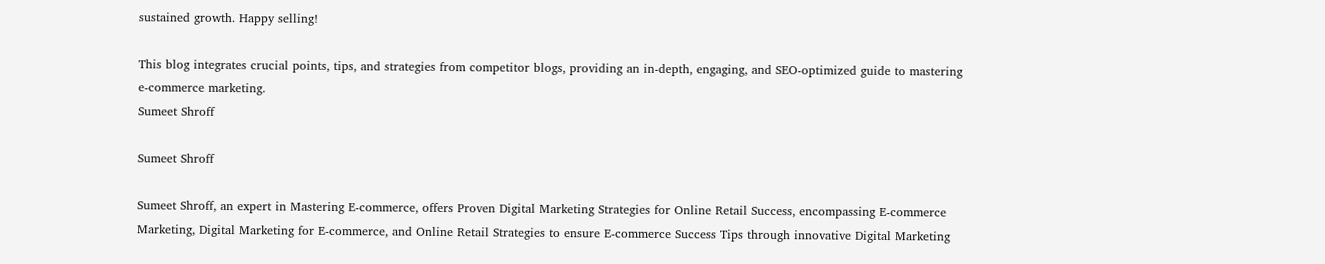sustained growth. Happy selling!

This blog integrates crucial points, tips, and strategies from competitor blogs, providing an in-depth, engaging, and SEO-optimized guide to mastering e-commerce marketing.
Sumeet Shroff

Sumeet Shroff

Sumeet Shroff, an expert in Mastering E-commerce, offers Proven Digital Marketing Strategies for Online Retail Success, encompassing E-commerce Marketing, Digital Marketing for E-commerce, and Online Retail Strategies to ensure E-commerce Success Tips through innovative Digital Marketing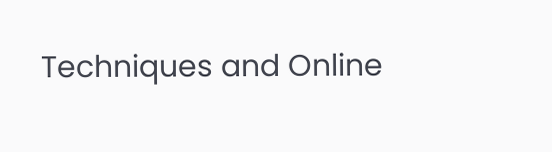Techniques and Online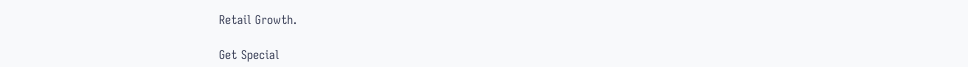Retail Growth.

Get Special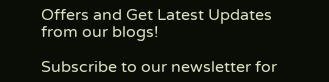Offers and Get Latest Updates from our blogs!

Subscribe to our newsletter for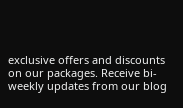exclusive offers and discounts on our packages. Receive bi-weekly updates from our blog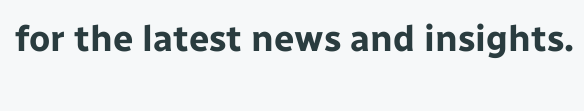for the latest news and insights.